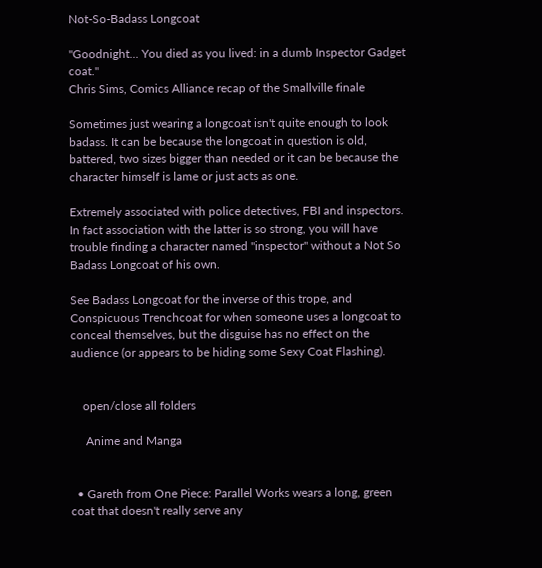Not-So-Badass Longcoat

"Goodnight... You died as you lived: in a dumb Inspector Gadget coat."
Chris Sims, Comics Alliance recap of the Smallville finale

Sometimes just wearing a longcoat isn't quite enough to look badass. It can be because the longcoat in question is old, battered, two sizes bigger than needed or it can be because the character himself is lame or just acts as one.

Extremely associated with police detectives, FBI and inspectors. In fact association with the latter is so strong, you will have trouble finding a character named "inspector" without a Not So Badass Longcoat of his own.

See Badass Longcoat for the inverse of this trope, and Conspicuous Trenchcoat for when someone uses a longcoat to conceal themselves, but the disguise has no effect on the audience (or appears to be hiding some Sexy Coat Flashing).


    open/close all folders

     Anime and Manga


  • Gareth from One Piece: Parallel Works wears a long, green coat that doesn't really serve any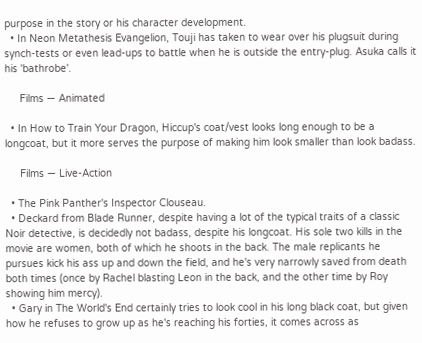purpose in the story or his character development.
  • In Neon Metathesis Evangelion, Touji has taken to wear over his plugsuit during synch-tests or even lead-ups to battle when he is outside the entry-plug. Asuka calls it his 'bathrobe'.

     Films — Animated

  • In How to Train Your Dragon, Hiccup's coat/vest looks long enough to be a longcoat, but it more serves the purpose of making him look smaller than look badass.

     Films — Live-Action

  • The Pink Panther's Inspector Clouseau.
  • Deckard from Blade Runner, despite having a lot of the typical traits of a classic Noir detective, is decidedly not badass, despite his longcoat. His sole two kills in the movie are women, both of which he shoots in the back. The male replicants he pursues kick his ass up and down the field, and he's very narrowly saved from death both times (once by Rachel blasting Leon in the back, and the other time by Roy showing him mercy).
  • Gary in The World's End certainly tries to look cool in his long black coat, but given how he refuses to grow up as he's reaching his forties, it comes across as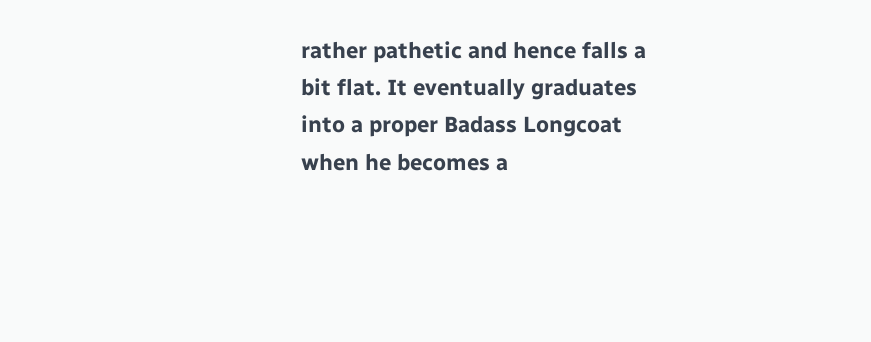rather pathetic and hence falls a bit flat. It eventually graduates into a proper Badass Longcoat when he becomes a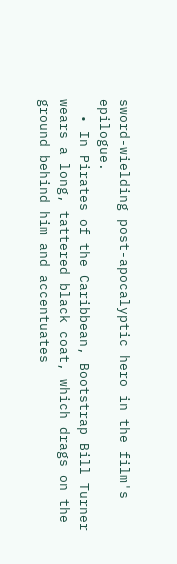sword-wielding post-apocalyptic hero in the film's epilogue.
  • In Pirates of the Caribbean, Bootstrap Bill Turner wears a long, tattered black coat, which drags on the ground behind him and accentuates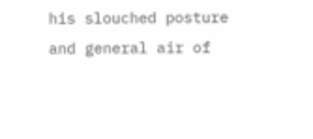his slouched posture and general air of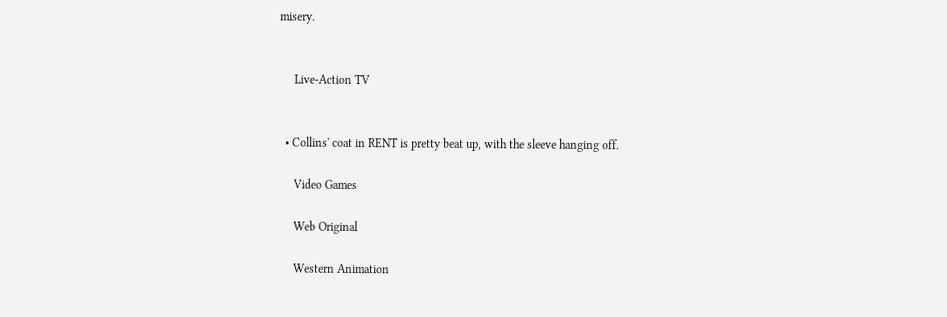misery.


     Live-Action TV


  • Collins' coat in RENT is pretty beat up, with the sleeve hanging off.

     Video Games

     Web Original

     Western Animation